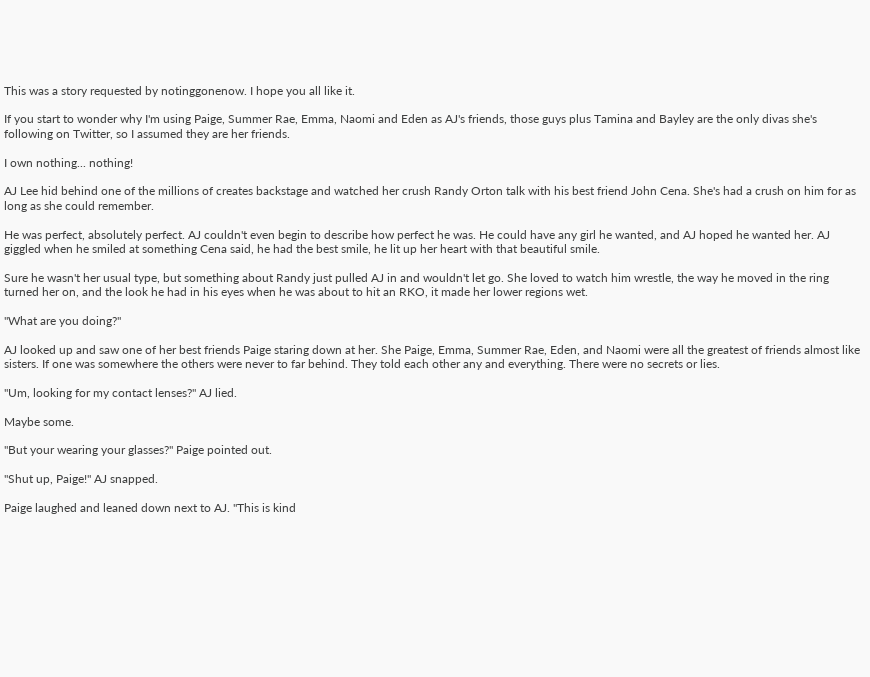This was a story requested by notinggonenow. I hope you all like it.

If you start to wonder why I'm using Paige, Summer Rae, Emma, Naomi and Eden as AJ's friends, those guys plus Tamina and Bayley are the only divas she's following on Twitter, so I assumed they are her friends.

I own nothing... nothing!

AJ Lee hid behind one of the millions of creates backstage and watched her crush Randy Orton talk with his best friend John Cena. She's had a crush on him for as long as she could remember.

He was perfect, absolutely perfect. AJ couldn't even begin to describe how perfect he was. He could have any girl he wanted, and AJ hoped he wanted her. AJ giggled when he smiled at something Cena said, he had the best smile, he lit up her heart with that beautiful smile.

Sure he wasn't her usual type, but something about Randy just pulled AJ in and wouldn't let go. She loved to watch him wrestle, the way he moved in the ring turned her on, and the look he had in his eyes when he was about to hit an RKO, it made her lower regions wet.

"What are you doing?"

AJ looked up and saw one of her best friends Paige staring down at her. She Paige, Emma, Summer Rae, Eden, and Naomi were all the greatest of friends almost like sisters. If one was somewhere the others were never to far behind. They told each other any and everything. There were no secrets or lies.

"Um, looking for my contact lenses?" AJ lied.

Maybe some.

"But your wearing your glasses?" Paige pointed out.

"Shut up, Paige!" AJ snapped.

Paige laughed and leaned down next to AJ. "This is kind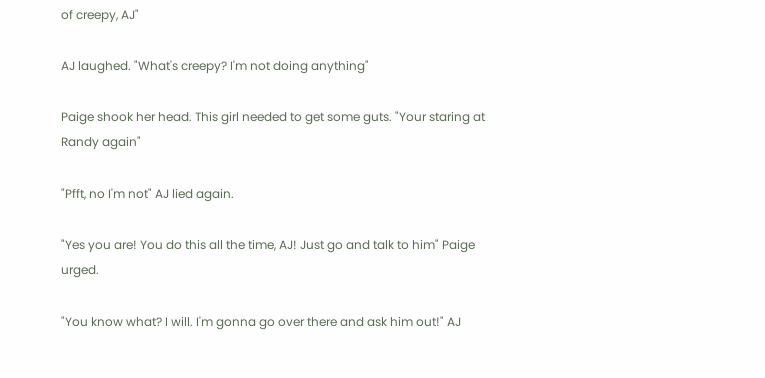of creepy, AJ"

AJ laughed. "What's creepy? I'm not doing anything"

Paige shook her head. This girl needed to get some guts. "Your staring at Randy again"

"Pfft, no I'm not" AJ lied again.

"Yes you are! You do this all the time, AJ! Just go and talk to him" Paige urged.

"You know what? I will. I'm gonna go over there and ask him out!" AJ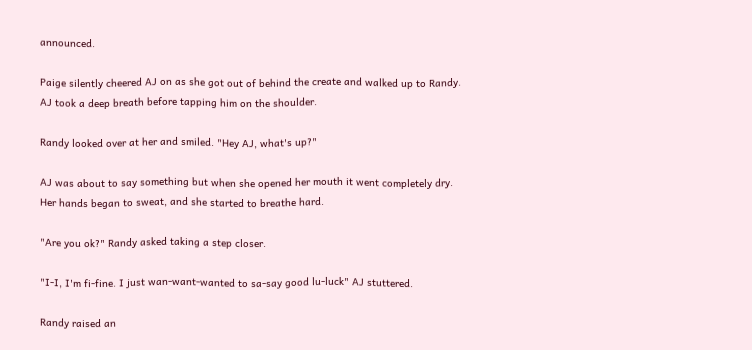announced.

Paige silently cheered AJ on as she got out of behind the create and walked up to Randy. AJ took a deep breath before tapping him on the shoulder.

Randy looked over at her and smiled. "Hey AJ, what's up?"

AJ was about to say something but when she opened her mouth it went completely dry. Her hands began to sweat, and she started to breathe hard.

"Are you ok?" Randy asked taking a step closer.

"I-I, I'm fi-fine. I just wan-want-wanted to sa-say good lu-luck" AJ stuttered.

Randy raised an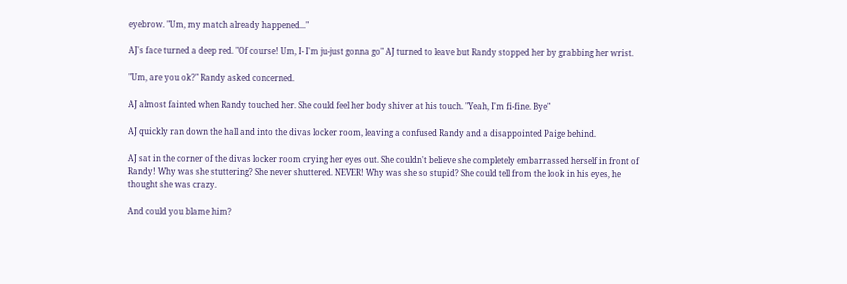eyebrow. "Um, my match already happened..."

AJ's face turned a deep red. "Of course! Um, I- I'm ju-just gonna go" AJ turned to leave but Randy stopped her by grabbing her wrist.

"Um, are you ok?" Randy asked concerned.

AJ almost fainted when Randy touched her. She could feel her body shiver at his touch. "Yeah, I'm fi-fine. Bye"

AJ quickly ran down the hall and into the divas locker room, leaving a confused Randy and a disappointed Paige behind.

AJ sat in the corner of the divas locker room crying her eyes out. She couldn't believe she completely embarrassed herself in front of Randy! Why was she stuttering? She never shuttered. NEVER! Why was she so stupid? She could tell from the look in his eyes, he thought she was crazy.

And could you blame him?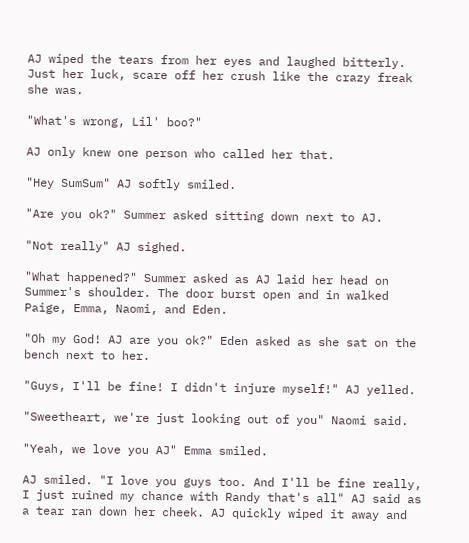AJ wiped the tears from her eyes and laughed bitterly. Just her luck, scare off her crush like the crazy freak she was.

"What's wrong, Lil' boo?"

AJ only knew one person who called her that.

"Hey SumSum" AJ softly smiled.

"Are you ok?" Summer asked sitting down next to AJ.

"Not really" AJ sighed.

"What happened?" Summer asked as AJ laid her head on Summer's shoulder. The door burst open and in walked Paige, Emma, Naomi, and Eden.

"Oh my God! AJ are you ok?" Eden asked as she sat on the bench next to her.

"Guys, I'll be fine! I didn't injure myself!" AJ yelled.

"Sweetheart, we're just looking out of you" Naomi said.

"Yeah, we love you AJ" Emma smiled.

AJ smiled. "I love you guys too. And I'll be fine really, I just ruined my chance with Randy that's all" AJ said as a tear ran down her cheek. AJ quickly wiped it away and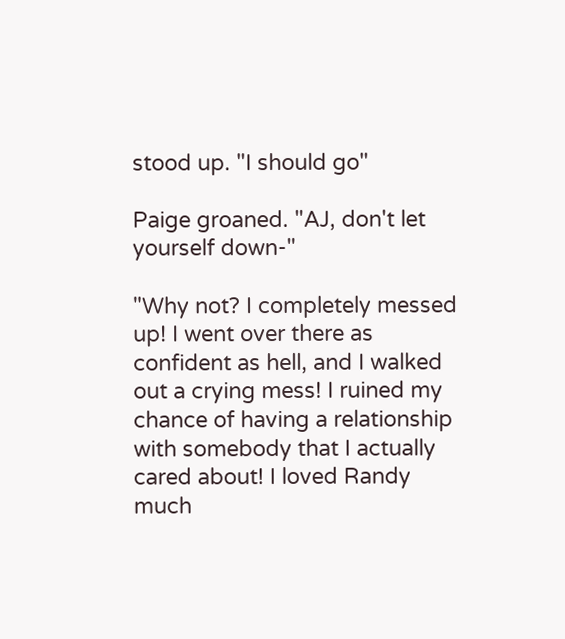stood up. "I should go"

Paige groaned. "AJ, don't let yourself down-"

"Why not? I completely messed up! I went over there as confident as hell, and I walked out a crying mess! I ruined my chance of having a relationship with somebody that I actually cared about! I loved Randy much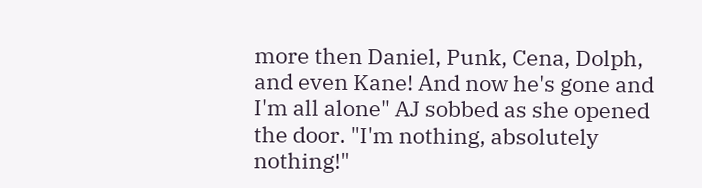more then Daniel, Punk, Cena, Dolph, and even Kane! And now he's gone and I'm all alone" AJ sobbed as she opened the door. "I'm nothing, absolutely nothing!"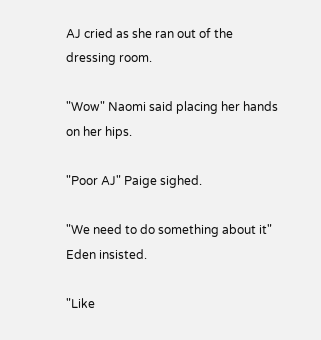AJ cried as she ran out of the dressing room.

"Wow" Naomi said placing her hands on her hips.

"Poor AJ" Paige sighed.

"We need to do something about it" Eden insisted.

"Like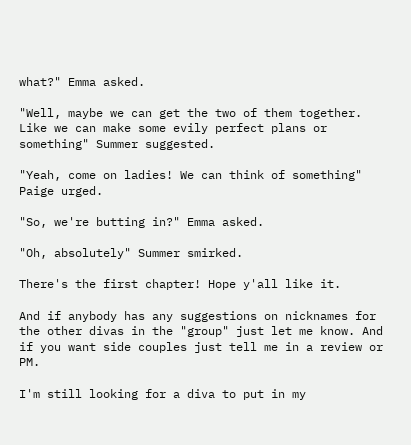what?" Emma asked.

"Well, maybe we can get the two of them together. Like we can make some evily perfect plans or something" Summer suggested.

"Yeah, come on ladies! We can think of something" Paige urged.

"So, we're butting in?" Emma asked.

"Oh, absolutely" Summer smirked.

There's the first chapter! Hope y'all like it.

And if anybody has any suggestions on nicknames for the other divas in the "group" just let me know. And if you want side couples just tell me in a review or PM.

I'm still looking for a diva to put in my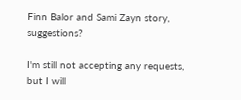Finn Balor and Sami Zayn story, suggestions?

I'm still not accepting any requests, but I will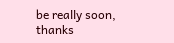be really soon, thanks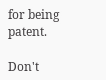for being patent.

Don't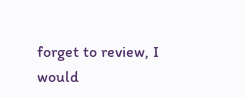forget to review, I would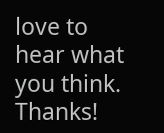love to hear what you think. Thanks!